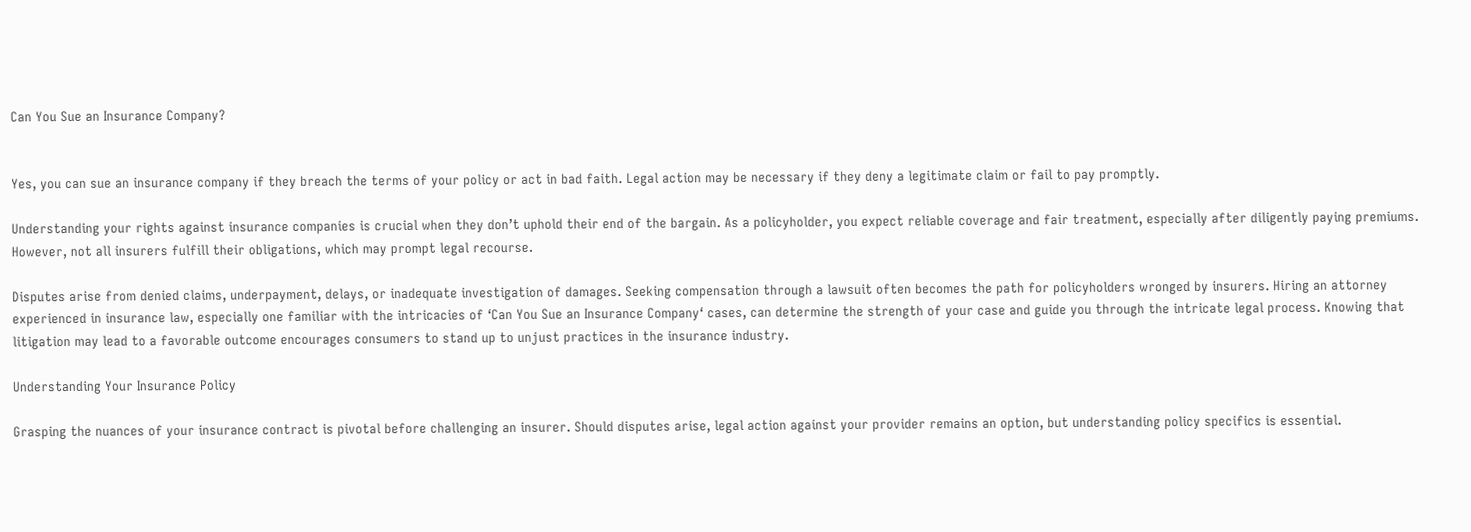Can You Sue an Insurance Company?


Yes, you can sue an insurance company if they breach the terms of your policy or act in bad faith. Legal action may be necessary if they deny a legitimate claim or fail to pay promptly.

Understanding your rights against insurance companies is crucial when they don’t uphold their end of the bargain. As a policyholder, you expect reliable coverage and fair treatment, especially after diligently paying premiums. However, not all insurers fulfill their obligations, which may prompt legal recourse.

Disputes arise from denied claims, underpayment, delays, or inadequate investigation of damages. Seeking compensation through a lawsuit often becomes the path for policyholders wronged by insurers. Hiring an attorney experienced in insurance law, especially one familiar with the intricacies of ‘Can You Sue an Insurance Company‘ cases, can determine the strength of your case and guide you through the intricate legal process. Knowing that litigation may lead to a favorable outcome encourages consumers to stand up to unjust practices in the insurance industry.

Understanding Your Insurance Policy

Grasping the nuances of your insurance contract is pivotal before challenging an insurer. Should disputes arise, legal action against your provider remains an option, but understanding policy specifics is essential.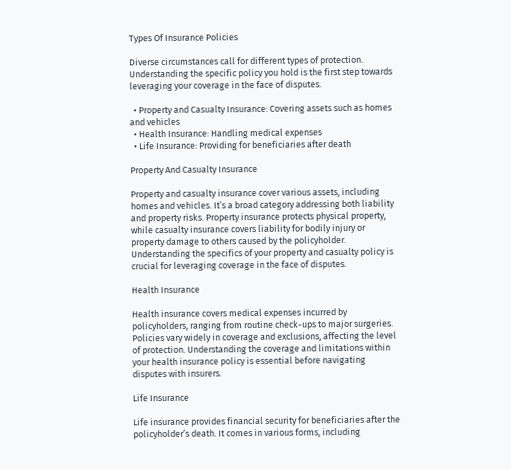Types Of Insurance Policies

Diverse circumstances call for different types of protection. Understanding the specific policy you hold is the first step towards leveraging your coverage in the face of disputes.

  • Property and Casualty Insurance: Covering assets such as homes and vehicles
  • Health Insurance: Handling medical expenses
  • Life Insurance: Providing for beneficiaries after death

Property And Casualty Insurance

Property and casualty insurance cover various assets, including homes and vehicles. It’s a broad category addressing both liability and property risks. Property insurance protects physical property, while casualty insurance covers liability for bodily injury or property damage to others caused by the policyholder. Understanding the specifics of your property and casualty policy is crucial for leveraging coverage in the face of disputes.

Health Insurance

Health insurance covers medical expenses incurred by policyholders, ranging from routine check-ups to major surgeries. Policies vary widely in coverage and exclusions, affecting the level of protection. Understanding the coverage and limitations within your health insurance policy is essential before navigating disputes with insurers.

Life Insurance

Life insurance provides financial security for beneficiaries after the policyholder’s death. It comes in various forms, including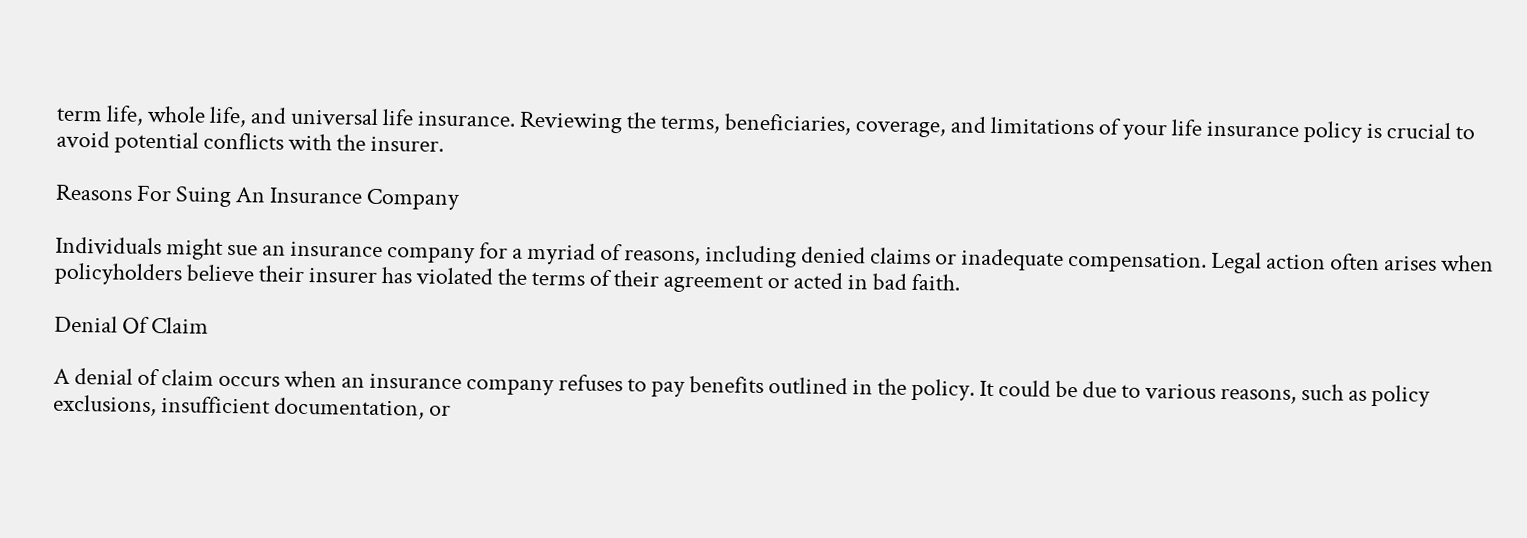term life, whole life, and universal life insurance. Reviewing the terms, beneficiaries, coverage, and limitations of your life insurance policy is crucial to avoid potential conflicts with the insurer.

Reasons For Suing An Insurance Company

Individuals might sue an insurance company for a myriad of reasons, including denied claims or inadequate compensation. Legal action often arises when policyholders believe their insurer has violated the terms of their agreement or acted in bad faith.

Denial Of Claim

A denial of claim occurs when an insurance company refuses to pay benefits outlined in the policy. It could be due to various reasons, such as policy exclusions, insufficient documentation, or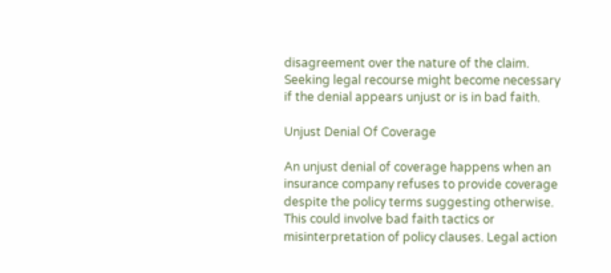disagreement over the nature of the claim. Seeking legal recourse might become necessary if the denial appears unjust or is in bad faith.

Unjust Denial Of Coverage

An unjust denial of coverage happens when an insurance company refuses to provide coverage despite the policy terms suggesting otherwise. This could involve bad faith tactics or misinterpretation of policy clauses. Legal action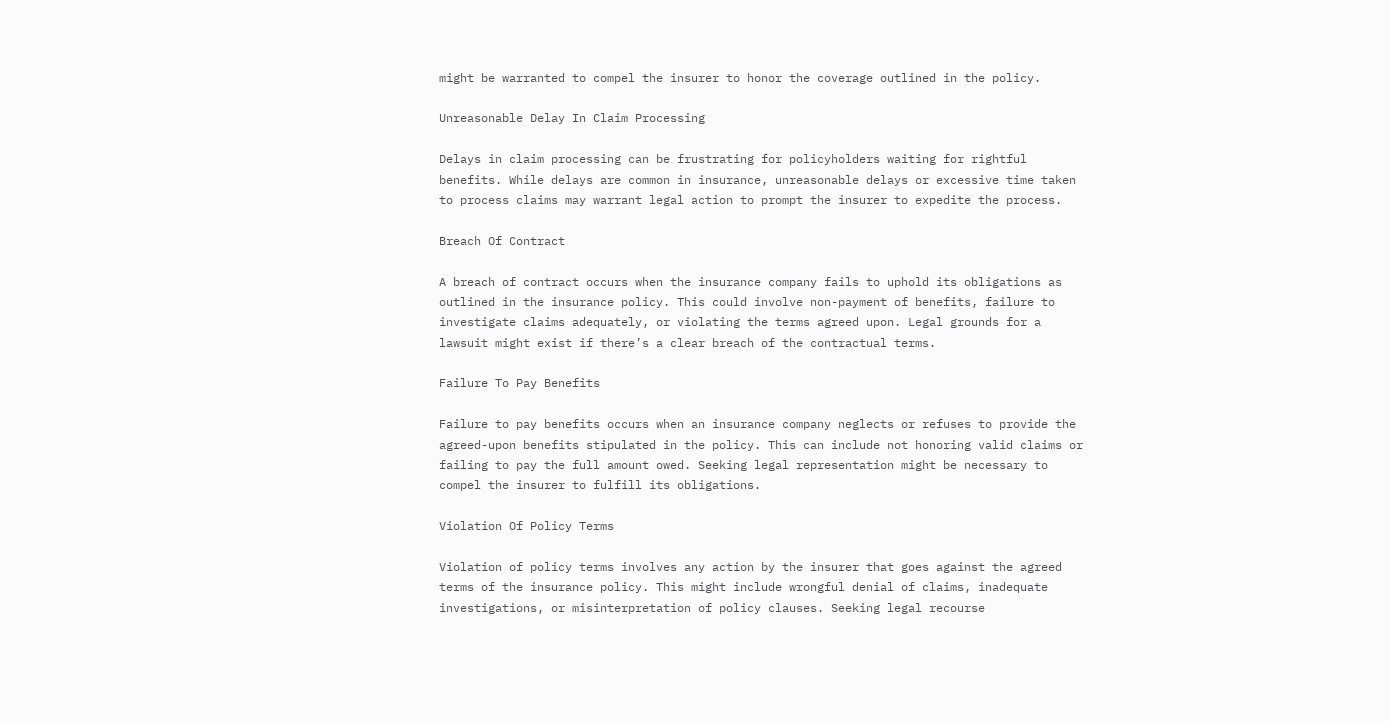might be warranted to compel the insurer to honor the coverage outlined in the policy.

Unreasonable Delay In Claim Processing

Delays in claim processing can be frustrating for policyholders waiting for rightful benefits. While delays are common in insurance, unreasonable delays or excessive time taken to process claims may warrant legal action to prompt the insurer to expedite the process.

Breach Of Contract

A breach of contract occurs when the insurance company fails to uphold its obligations as outlined in the insurance policy. This could involve non-payment of benefits, failure to investigate claims adequately, or violating the terms agreed upon. Legal grounds for a lawsuit might exist if there’s a clear breach of the contractual terms.

Failure To Pay Benefits

Failure to pay benefits occurs when an insurance company neglects or refuses to provide the agreed-upon benefits stipulated in the policy. This can include not honoring valid claims or failing to pay the full amount owed. Seeking legal representation might be necessary to compel the insurer to fulfill its obligations.

Violation Of Policy Terms

Violation of policy terms involves any action by the insurer that goes against the agreed terms of the insurance policy. This might include wrongful denial of claims, inadequate investigations, or misinterpretation of policy clauses. Seeking legal recourse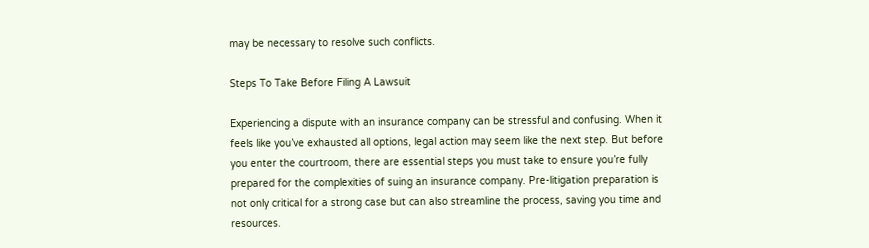may be necessary to resolve such conflicts.

Steps To Take Before Filing A Lawsuit

Experiencing a dispute with an insurance company can be stressful and confusing. When it feels like you’ve exhausted all options, legal action may seem like the next step. But before you enter the courtroom, there are essential steps you must take to ensure you’re fully prepared for the complexities of suing an insurance company. Pre-litigation preparation is not only critical for a strong case but can also streamline the process, saving you time and resources.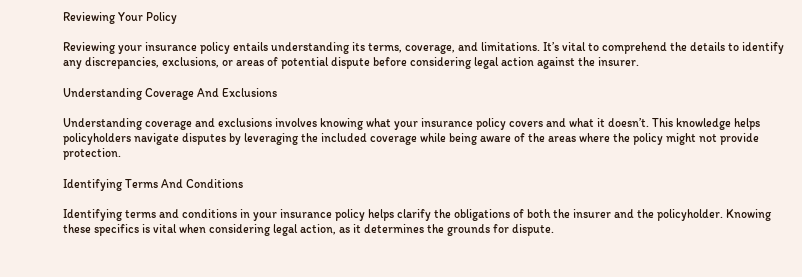Reviewing Your Policy

Reviewing your insurance policy entails understanding its terms, coverage, and limitations. It’s vital to comprehend the details to identify any discrepancies, exclusions, or areas of potential dispute before considering legal action against the insurer.

Understanding Coverage And Exclusions

Understanding coverage and exclusions involves knowing what your insurance policy covers and what it doesn’t. This knowledge helps policyholders navigate disputes by leveraging the included coverage while being aware of the areas where the policy might not provide protection.

Identifying Terms And Conditions

Identifying terms and conditions in your insurance policy helps clarify the obligations of both the insurer and the policyholder. Knowing these specifics is vital when considering legal action, as it determines the grounds for dispute.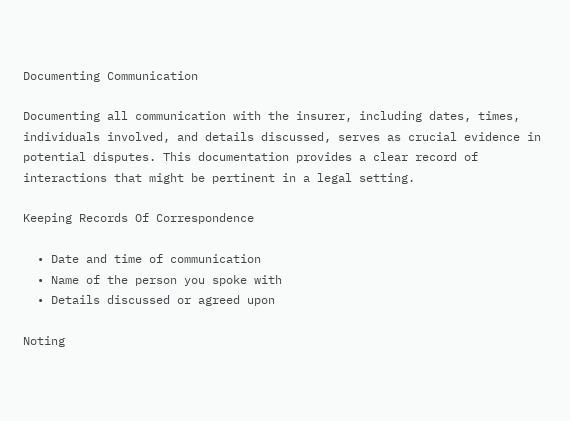Documenting Communication

Documenting all communication with the insurer, including dates, times, individuals involved, and details discussed, serves as crucial evidence in potential disputes. This documentation provides a clear record of interactions that might be pertinent in a legal setting.

Keeping Records Of Correspondence

  • Date and time of communication
  • Name of the person you spoke with
  • Details discussed or agreed upon

Noting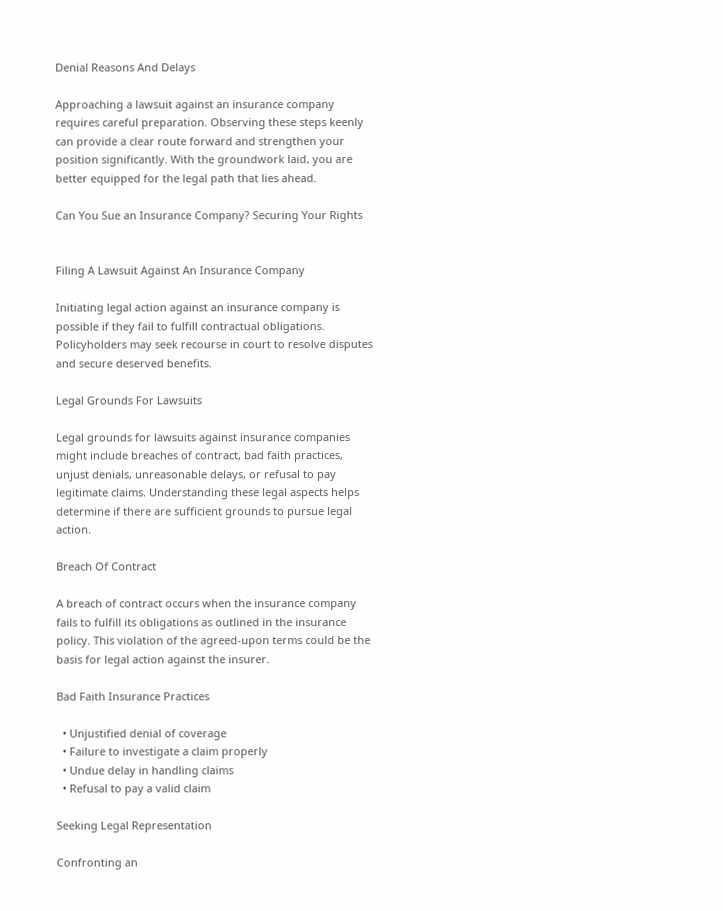Denial Reasons And Delays

Approaching a lawsuit against an insurance company requires careful preparation. Observing these steps keenly can provide a clear route forward and strengthen your position significantly. With the groundwork laid, you are better equipped for the legal path that lies ahead.

Can You Sue an Insurance Company? Securing Your Rights


Filing A Lawsuit Against An Insurance Company

Initiating legal action against an insurance company is possible if they fail to fulfill contractual obligations. Policyholders may seek recourse in court to resolve disputes and secure deserved benefits.

Legal Grounds For Lawsuits

Legal grounds for lawsuits against insurance companies might include breaches of contract, bad faith practices, unjust denials, unreasonable delays, or refusal to pay legitimate claims. Understanding these legal aspects helps determine if there are sufficient grounds to pursue legal action.

Breach Of Contract

A breach of contract occurs when the insurance company fails to fulfill its obligations as outlined in the insurance policy. This violation of the agreed-upon terms could be the basis for legal action against the insurer.

Bad Faith Insurance Practices

  • Unjustified denial of coverage
  • Failure to investigate a claim properly
  • Undue delay in handling claims
  • Refusal to pay a valid claim

Seeking Legal Representation

Confronting an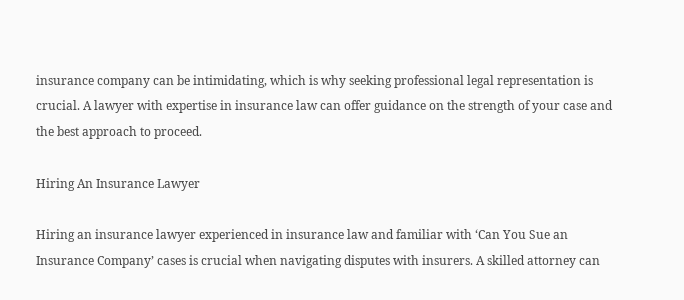insurance company can be intimidating, which is why seeking professional legal representation is crucial. A lawyer with expertise in insurance law can offer guidance on the strength of your case and the best approach to proceed.

Hiring An Insurance Lawyer

Hiring an insurance lawyer experienced in insurance law and familiar with ‘Can You Sue an Insurance Company’ cases is crucial when navigating disputes with insurers. A skilled attorney can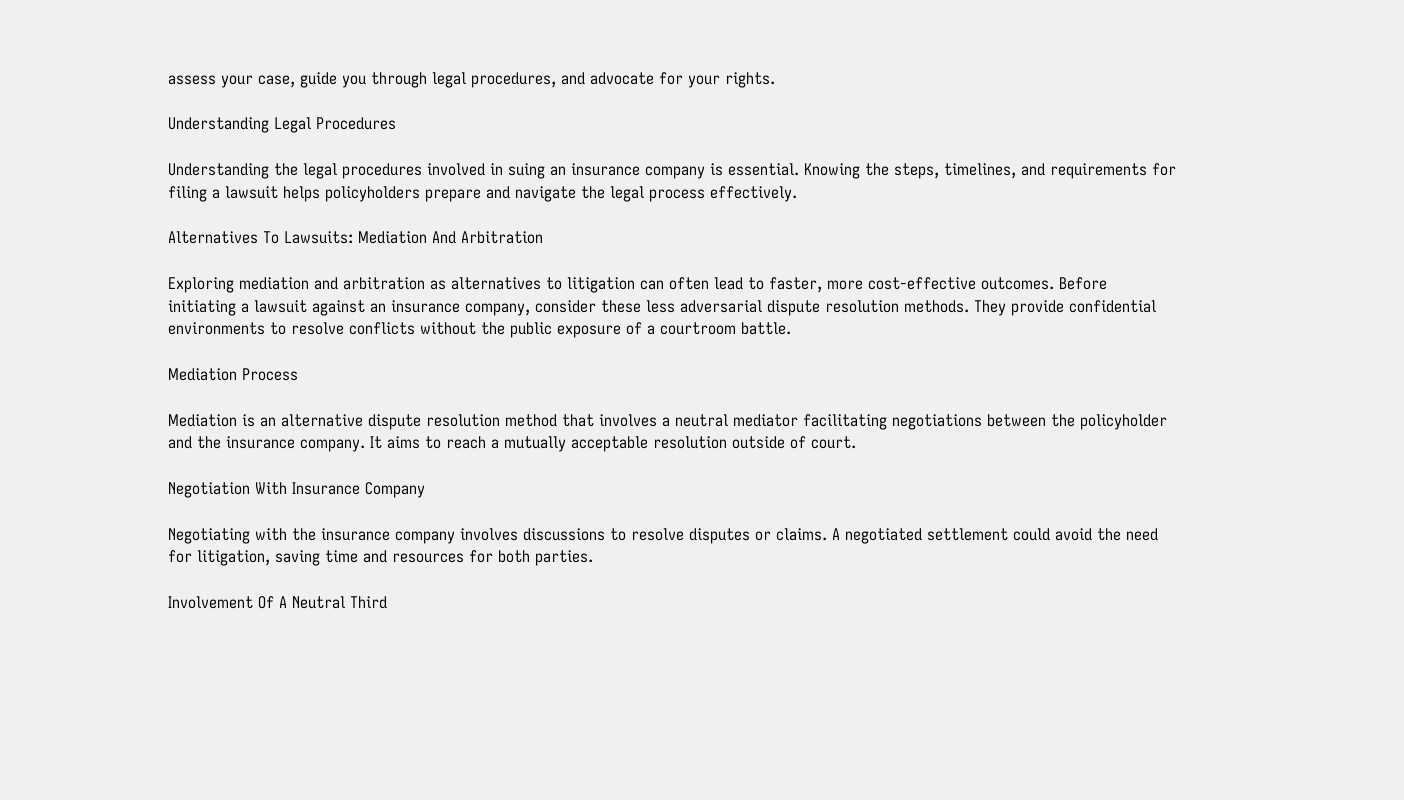assess your case, guide you through legal procedures, and advocate for your rights.

Understanding Legal Procedures

Understanding the legal procedures involved in suing an insurance company is essential. Knowing the steps, timelines, and requirements for filing a lawsuit helps policyholders prepare and navigate the legal process effectively.

Alternatives To Lawsuits: Mediation And Arbitration

Exploring mediation and arbitration as alternatives to litigation can often lead to faster, more cost-effective outcomes. Before initiating a lawsuit against an insurance company, consider these less adversarial dispute resolution methods. They provide confidential environments to resolve conflicts without the public exposure of a courtroom battle.

Mediation Process

Mediation is an alternative dispute resolution method that involves a neutral mediator facilitating negotiations between the policyholder and the insurance company. It aims to reach a mutually acceptable resolution outside of court.

Negotiation With Insurance Company

Negotiating with the insurance company involves discussions to resolve disputes or claims. A negotiated settlement could avoid the need for litigation, saving time and resources for both parties.

Involvement Of A Neutral Third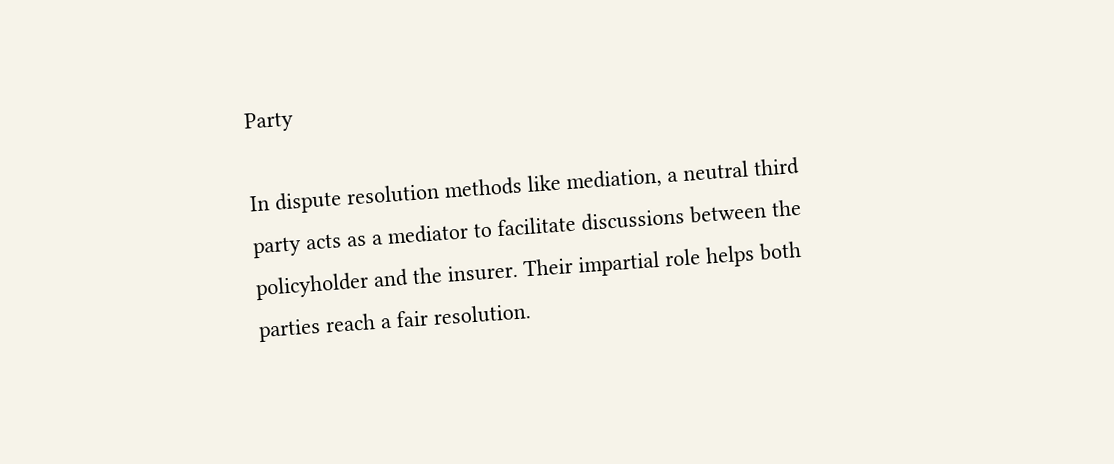Party

In dispute resolution methods like mediation, a neutral third party acts as a mediator to facilitate discussions between the policyholder and the insurer. Their impartial role helps both parties reach a fair resolution.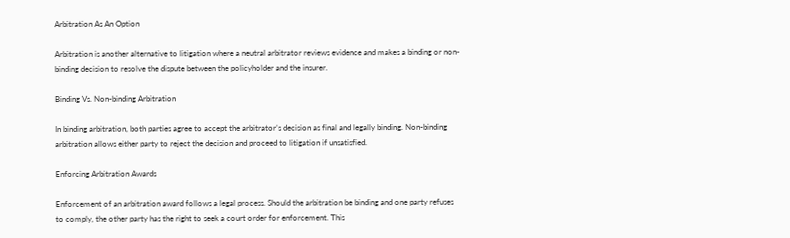Arbitration As An Option

Arbitration is another alternative to litigation where a neutral arbitrator reviews evidence and makes a binding or non-binding decision to resolve the dispute between the policyholder and the insurer.

Binding Vs. Non-binding Arbitration

In binding arbitration, both parties agree to accept the arbitrator’s decision as final and legally binding. Non-binding arbitration allows either party to reject the decision and proceed to litigation if unsatisfied.

Enforcing Arbitration Awards

Enforcement of an arbitration award follows a legal process. Should the arbitration be binding and one party refuses to comply, the other party has the right to seek a court order for enforcement. This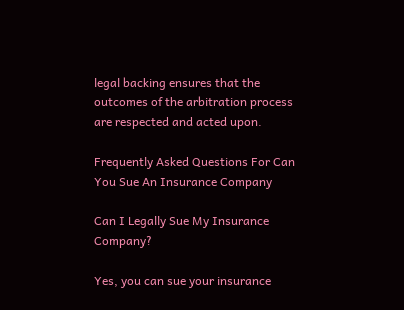legal backing ensures that the outcomes of the arbitration process are respected and acted upon.

Frequently Asked Questions For Can You Sue An Insurance Company

Can I Legally Sue My Insurance Company?

Yes, you can sue your insurance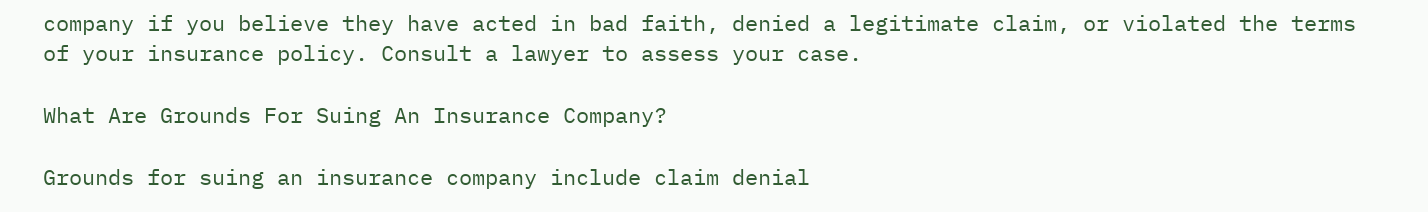company if you believe they have acted in bad faith, denied a legitimate claim, or violated the terms of your insurance policy. Consult a lawyer to assess your case.

What Are Grounds For Suing An Insurance Company?

Grounds for suing an insurance company include claim denial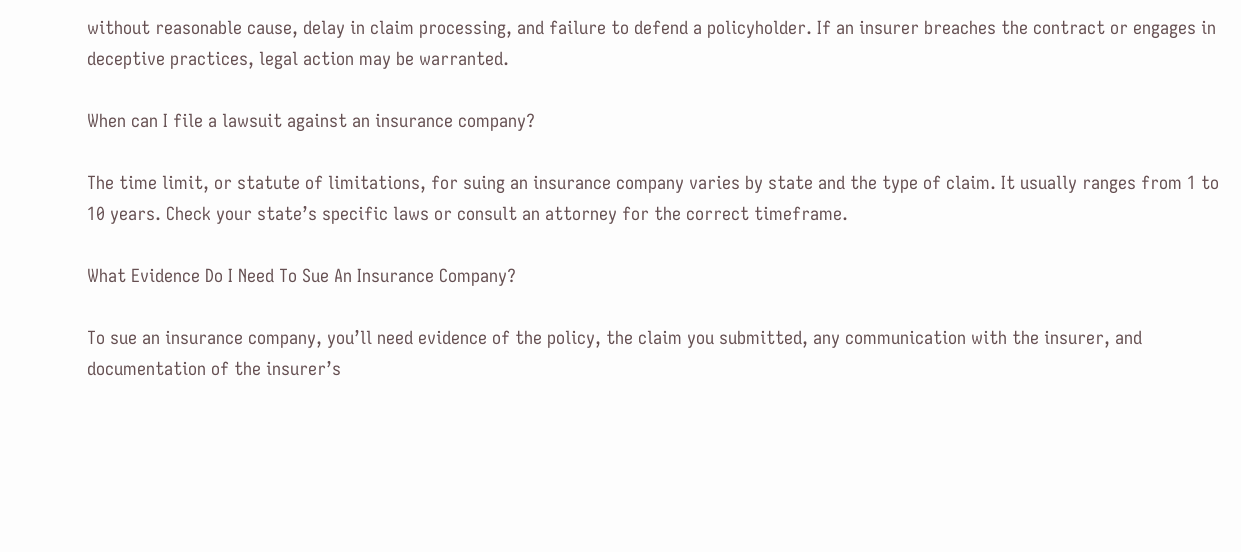without reasonable cause, delay in claim processing, and failure to defend a policyholder. If an insurer breaches the contract or engages in deceptive practices, legal action may be warranted.

When can I file a lawsuit against an insurance company?

The time limit, or statute of limitations, for suing an insurance company varies by state and the type of claim. It usually ranges from 1 to 10 years. Check your state’s specific laws or consult an attorney for the correct timeframe.

What Evidence Do I Need To Sue An Insurance Company?

To sue an insurance company, you’ll need evidence of the policy, the claim you submitted, any communication with the insurer, and documentation of the insurer’s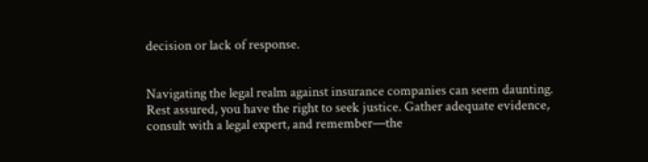decision or lack of response.


Navigating the legal realm against insurance companies can seem daunting. Rest assured, you have the right to seek justice. Gather adequate evidence, consult with a legal expert, and remember—the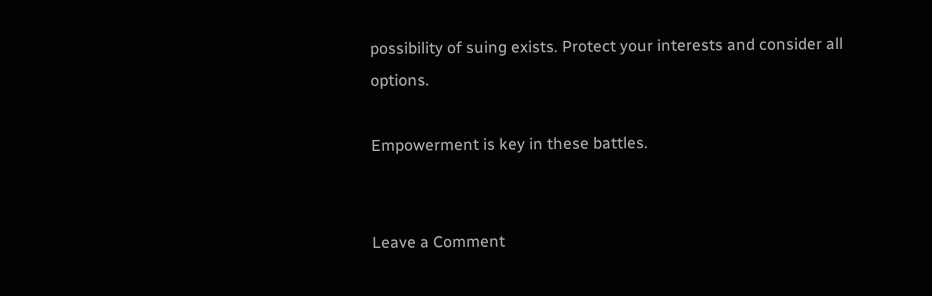possibility of suing exists. Protect your interests and consider all options.

Empowerment is key in these battles.


Leave a Comment